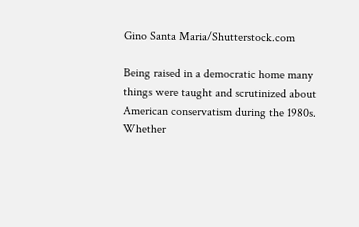Gino Santa Maria/Shutterstock.com

Being raised in a democratic home many things were taught and scrutinized about American conservatism during the 1980s. Whether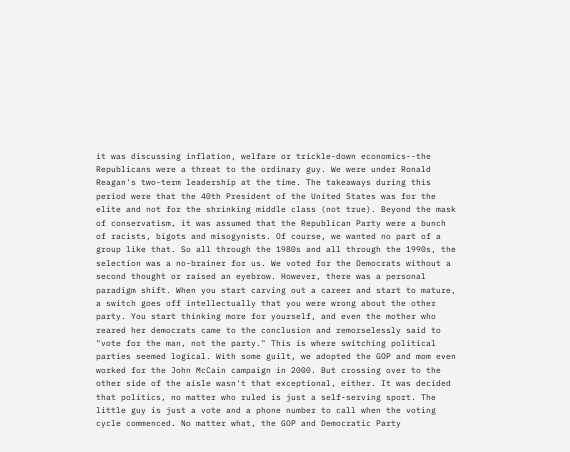it was discussing inflation, welfare or trickle-down economics--the Republicans were a threat to the ordinary guy. We were under Ronald Reagan's two-term leadership at the time. The takeaways during this period were that the 40th President of the United States was for the elite and not for the shrinking middle class (not true). Beyond the mask of conservatism, it was assumed that the Republican Party were a bunch of racists, bigots and misogynists. Of course, we wanted no part of a group like that. So all through the 1980s and all through the 1990s, the selection was a no-brainer for us. We voted for the Democrats without a second thought or raised an eyebrow. However, there was a personal paradigm shift. When you start carving out a career and start to mature, a switch goes off intellectually that you were wrong about the other party. You start thinking more for yourself, and even the mother who reared her democrats came to the conclusion and remorselessly said to "vote for the man, not the party." This is where switching political parties seemed logical. With some guilt, we adopted the GOP and mom even worked for the John McCain campaign in 2000. But crossing over to the other side of the aisle wasn't that exceptional, either. It was decided that politics, no matter who ruled is just a self-serving sport. The little guy is just a vote and a phone number to call when the voting cycle commenced. No matter what, the GOP and Democratic Party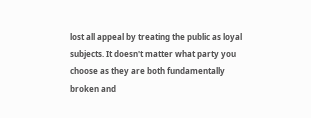lost all appeal by treating the public as loyal subjects. It doesn't matter what party you choose as they are both fundamentally broken and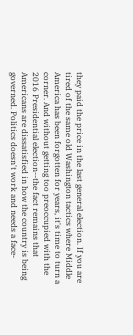they paid the price in the last general election. If you are tired of the same old Washington tactics where Middle America has been forgotten for years, it's time to turn a corner. And without getting too preoccupied with the 2016 Presidential election--the fact remains that Americans are dissatisfied in how the country is being governed. Politics doesn't work and needs a face-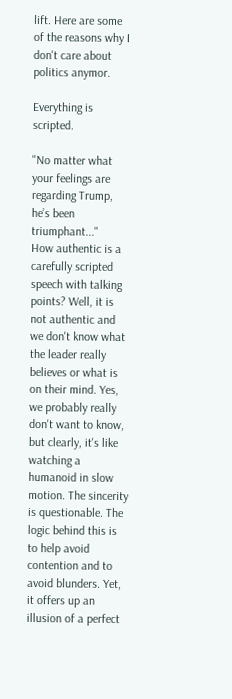lift. Here are some of the reasons why I don't care about politics anymor.

Everything is scripted.

"No matter what your feelings are regarding Trump, he’s been triumphant..."
How authentic is a carefully scripted speech with talking points? Well, it is not authentic and we don't know what the leader really believes or what is on their mind. Yes, we probably really don't want to know, but clearly, it's like watching a humanoid in slow motion. The sincerity is questionable. The logic behind this is to help avoid contention and to avoid blunders. Yet, it offers up an illusion of a perfect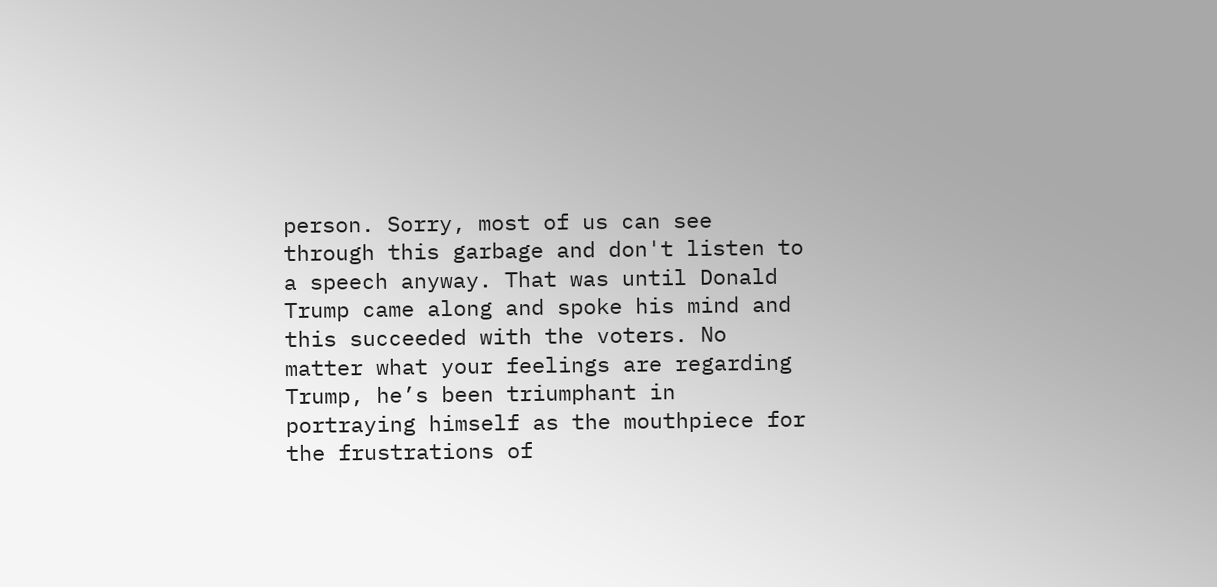person. Sorry, most of us can see through this garbage and don't listen to a speech anyway. That was until Donald Trump came along and spoke his mind and this succeeded with the voters. No matter what your feelings are regarding Trump, he’s been triumphant in portraying himself as the mouthpiece for the frustrations of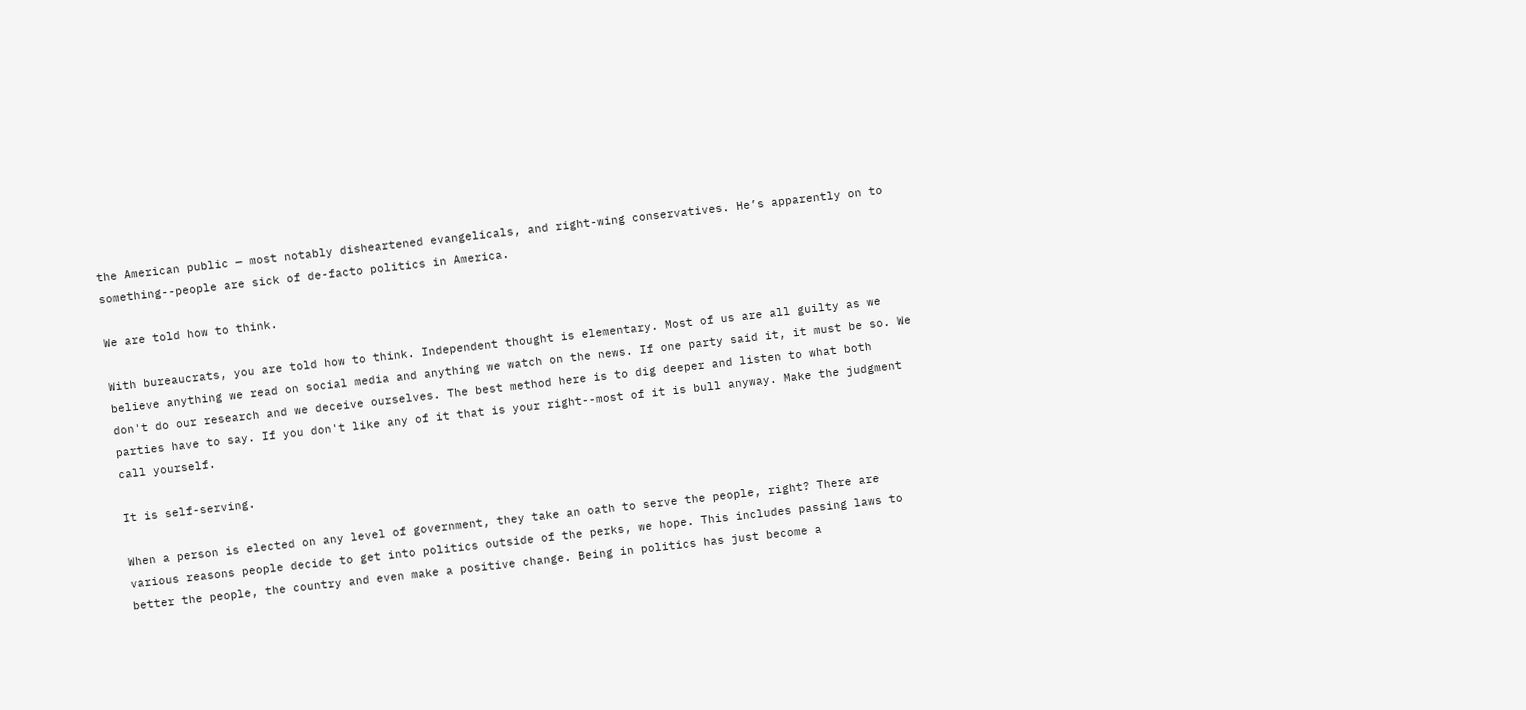the American public — most notably disheartened evangelicals, and right-wing conservatives. He’s apparently on to something--people are sick of de-facto politics in America.

We are told how to think.

With bureaucrats, you are told how to think. Independent thought is elementary. Most of us are all guilty as we believe anything we read on social media and anything we watch on the news. If one party said it, it must be so. We don't do our research and we deceive ourselves. The best method here is to dig deeper and listen to what both parties have to say. If you don't like any of it that is your right--most of it is bull anyway. Make the judgment call yourself.

It is self-serving.

When a person is elected on any level of government, they take an oath to serve the people, right? There are various reasons people decide to get into politics outside of the perks, we hope. This includes passing laws to better the people, the country and even make a positive change. Being in politics has just become a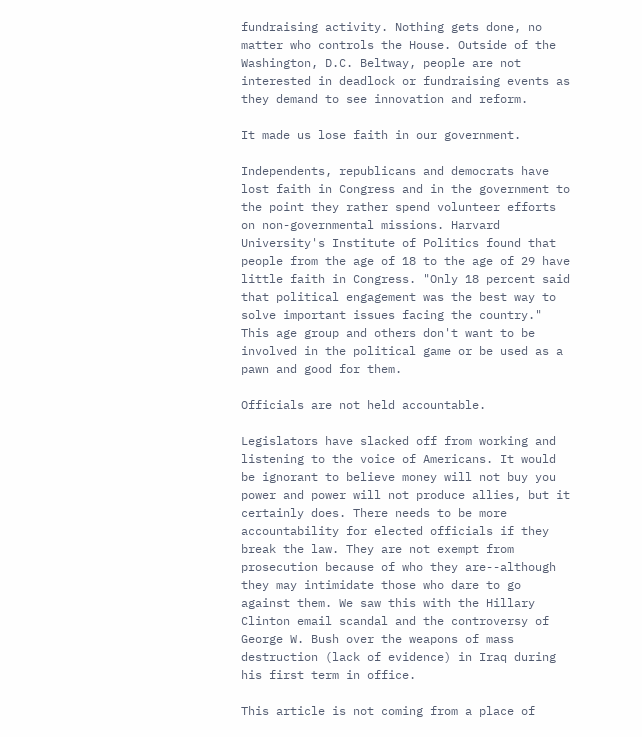fundraising activity. Nothing gets done, no matter who controls the House. Outside of the Washington, D.C. Beltway, people are not interested in deadlock or fundraising events as they demand to see innovation and reform.

It made us lose faith in our government.

Independents, republicans and democrats have lost faith in Congress and in the government to the point they rather spend volunteer efforts on non-governmental missions. Harvard University's Institute of Politics found that people from the age of 18 to the age of 29 have little faith in Congress. "Only 18 percent said that political engagement was the best way to solve important issues facing the country." This age group and others don't want to be involved in the political game or be used as a pawn and good for them.

Officials are not held accountable.

Legislators have slacked off from working and listening to the voice of Americans. It would be ignorant to believe money will not buy you power and power will not produce allies, but it certainly does. There needs to be more accountability for elected officials if they break the law. They are not exempt from prosecution because of who they are--although they may intimidate those who dare to go against them. We saw this with the Hillary Clinton email scandal and the controversy of George W. Bush over the weapons of mass destruction (lack of evidence) in Iraq during his first term in office.

This article is not coming from a place of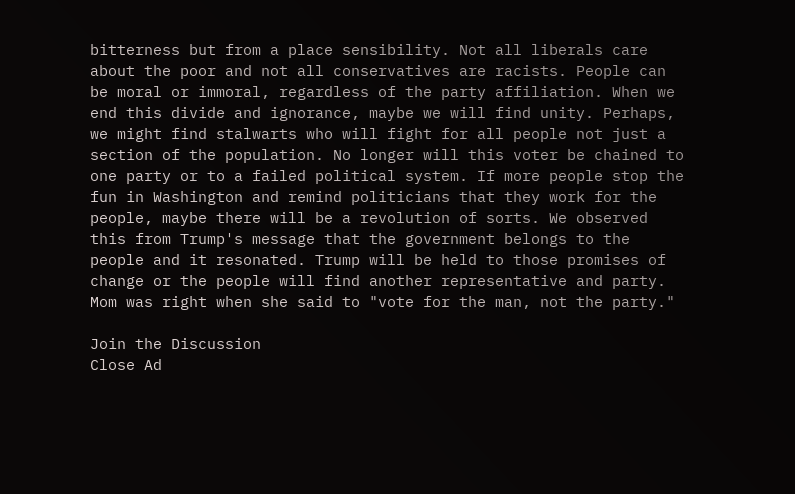bitterness but from a place sensibility. Not all liberals care about the poor and not all conservatives are racists. People can be moral or immoral, regardless of the party affiliation. When we end this divide and ignorance, maybe we will find unity. Perhaps, we might find stalwarts who will fight for all people not just a section of the population. No longer will this voter be chained to one party or to a failed political system. If more people stop the fun in Washington and remind politicians that they work for the people, maybe there will be a revolution of sorts. We observed this from Trump's message that the government belongs to the people and it resonated. Trump will be held to those promises of change or the people will find another representative and party. Mom was right when she said to "vote for the man, not the party."

Join the Discussion
Close Ad